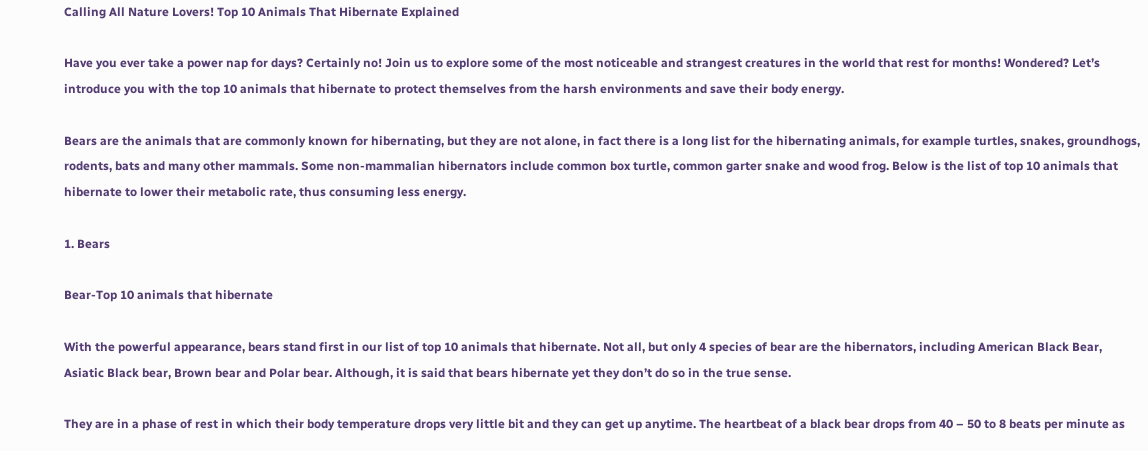Calling All Nature Lovers! Top 10 Animals That Hibernate Explained

Have you ever take a power nap for days? Certainly no! Join us to explore some of the most noticeable and strangest creatures in the world that rest for months! Wondered? Let’s introduce you with the top 10 animals that hibernate to protect themselves from the harsh environments and save their body energy.

Bears are the animals that are commonly known for hibernating, but they are not alone, in fact there is a long list for the hibernating animals, for example turtles, snakes, groundhogs, rodents, bats and many other mammals. Some non-mammalian hibernators include common box turtle, common garter snake and wood frog. Below is the list of top 10 animals that hibernate to lower their metabolic rate, thus consuming less energy.

1. Bears

Bear-Top 10 animals that hibernate

With the powerful appearance, bears stand first in our list of top 10 animals that hibernate. Not all, but only 4 species of bear are the hibernators, including American Black Bear, Asiatic Black bear, Brown bear and Polar bear. Although, it is said that bears hibernate yet they don’t do so in the true sense.

They are in a phase of rest in which their body temperature drops very little bit and they can get up anytime. The heartbeat of a black bear drops from 40 – 50 to 8 beats per minute as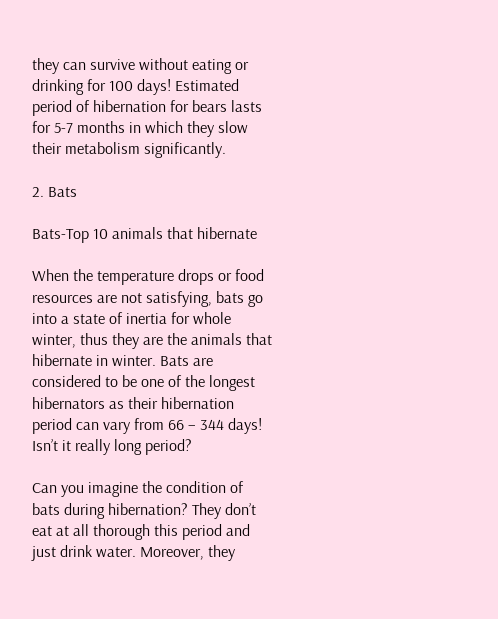they can survive without eating or drinking for 100 days! Estimated period of hibernation for bears lasts for 5-7 months in which they slow their metabolism significantly.

2. Bats

Bats-Top 10 animals that hibernate

When the temperature drops or food resources are not satisfying, bats go into a state of inertia for whole winter, thus they are the animals that hibernate in winter. Bats are considered to be one of the longest hibernators as their hibernation period can vary from 66 – 344 days! Isn’t it really long period?

Can you imagine the condition of bats during hibernation? They don’t eat at all thorough this period and just drink water. Moreover, they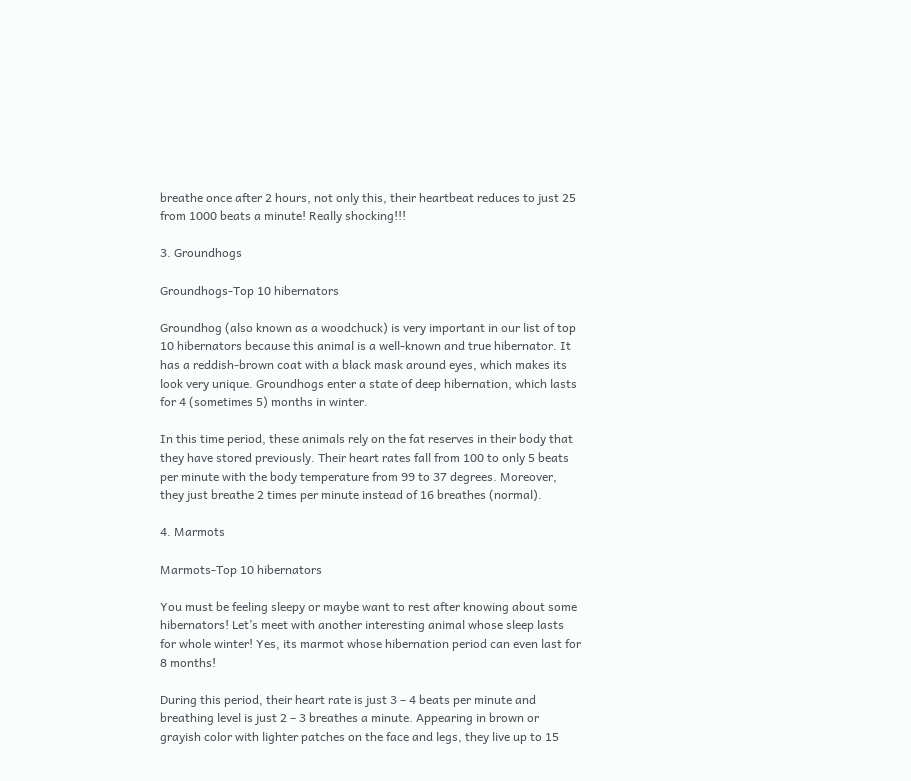breathe once after 2 hours, not only this, their heartbeat reduces to just 25 from 1000 beats a minute! Really shocking!!!

3. Groundhogs

Groundhogs-Top 10 hibernators

Groundhog (also known as a woodchuck) is very important in our list of top 10 hibernators because this animal is a well-known and true hibernator. It has a reddish-brown coat with a black mask around eyes, which makes its look very unique. Groundhogs enter a state of deep hibernation, which lasts for 4 (sometimes 5) months in winter.

In this time period, these animals rely on the fat reserves in their body that they have stored previously. Their heart rates fall from 100 to only 5 beats per minute with the body temperature from 99 to 37 degrees. Moreover, they just breathe 2 times per minute instead of 16 breathes (normal).

4. Marmots

Marmots-Top 10 hibernators

You must be feeling sleepy or maybe want to rest after knowing about some hibernators! Let’s meet with another interesting animal whose sleep lasts for whole winter! Yes, its marmot whose hibernation period can even last for 8 months!

During this period, their heart rate is just 3 – 4 beats per minute and breathing level is just 2 – 3 breathes a minute. Appearing in brown or grayish color with lighter patches on the face and legs, they live up to 15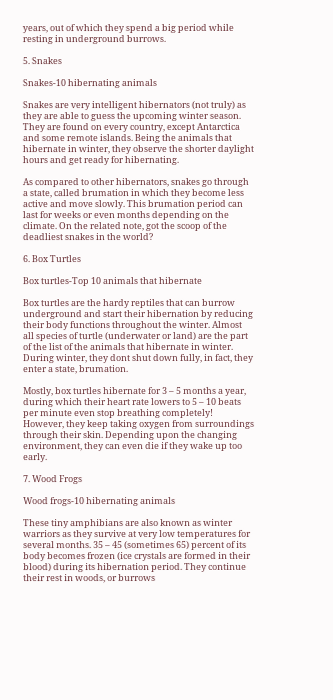years, out of which they spend a big period while resting in underground burrows.

5. Snakes

Snakes-10 hibernating animals

Snakes are very intelligent hibernators (not truly) as they are able to guess the upcoming winter season. They are found on every country, except Antarctica and some remote islands. Being the animals that hibernate in winter, they observe the shorter daylight hours and get ready for hibernating.

As compared to other hibernators, snakes go through a state, called brumation in which they become less active and move slowly. This brumation period can last for weeks or even months depending on the climate. On the related note, got the scoop of the deadliest snakes in the world?

6. Box Turtles

Box turtles-Top 10 animals that hibernate

Box turtles are the hardy reptiles that can burrow underground and start their hibernation by reducing their body functions throughout the winter. Almost all species of turtle (underwater or land) are the part of the list of the animals that hibernate in winter. During winter, they dont shut down fully, in fact, they enter a state, brumation.

Mostly, box turtles hibernate for 3 – 5 months a year, during which their heart rate lowers to 5 – 10 beats per minute even stop breathing completely! However, they keep taking oxygen from surroundings through their skin. Depending upon the changing environment, they can even die if they wake up too early.

7. Wood Frogs

Wood frogs-10 hibernating animals

These tiny amphibians are also known as winter warriors as they survive at very low temperatures for several months. 35 – 45 (sometimes 65) percent of its body becomes frozen (ice crystals are formed in their blood) during its hibernation period. They continue their rest in woods, or burrows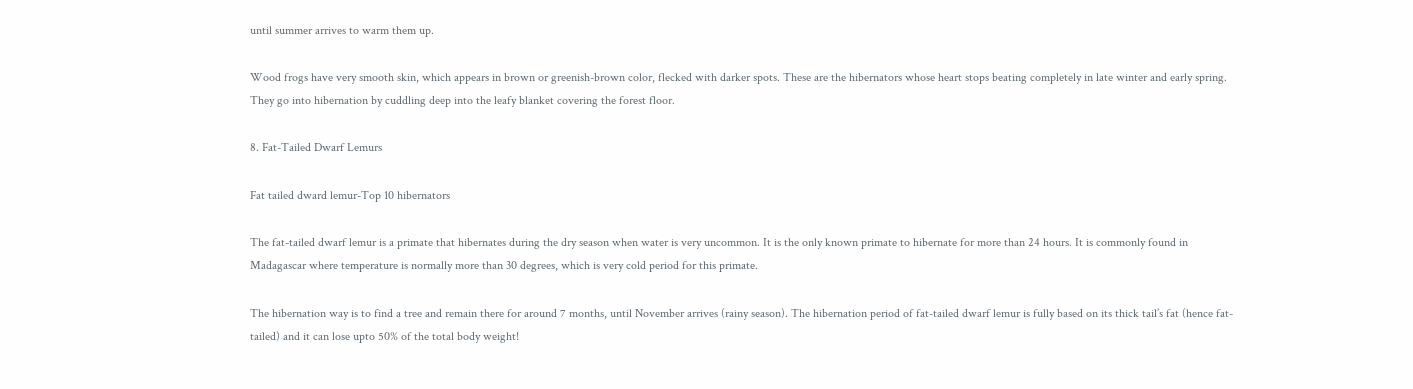until summer arrives to warm them up.

Wood frogs have very smooth skin, which appears in brown or greenish-brown color, flecked with darker spots. These are the hibernators whose heart stops beating completely in late winter and early spring. They go into hibernation by cuddling deep into the leafy blanket covering the forest floor.

8. Fat-Tailed Dwarf Lemurs

Fat tailed dward lemur-Top 10 hibernators

The fat-tailed dwarf lemur is a primate that hibernates during the dry season when water is very uncommon. It is the only known primate to hibernate for more than 24 hours. It is commonly found in Madagascar where temperature is normally more than 30 degrees, which is very cold period for this primate.

The hibernation way is to find a tree and remain there for around 7 months, until November arrives (rainy season). The hibernation period of fat-tailed dwarf lemur is fully based on its thick tail’s fat (hence fat-tailed) and it can lose upto 50% of the total body weight!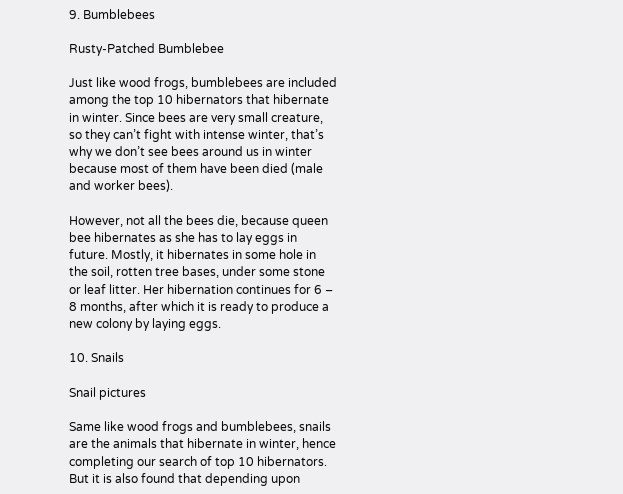9. Bumblebees

Rusty-Patched Bumblebee

Just like wood frogs, bumblebees are included among the top 10 hibernators that hibernate in winter. Since bees are very small creature, so they can’t fight with intense winter, that’s why we don’t see bees around us in winter because most of them have been died (male and worker bees).

However, not all the bees die, because queen bee hibernates as she has to lay eggs in future. Mostly, it hibernates in some hole in the soil, rotten tree bases, under some stone or leaf litter. Her hibernation continues for 6 – 8 months, after which it is ready to produce a new colony by laying eggs.

10. Snails

Snail pictures

Same like wood frogs and bumblebees, snails are the animals that hibernate in winter, hence completing our search of top 10 hibernators. But it is also found that depending upon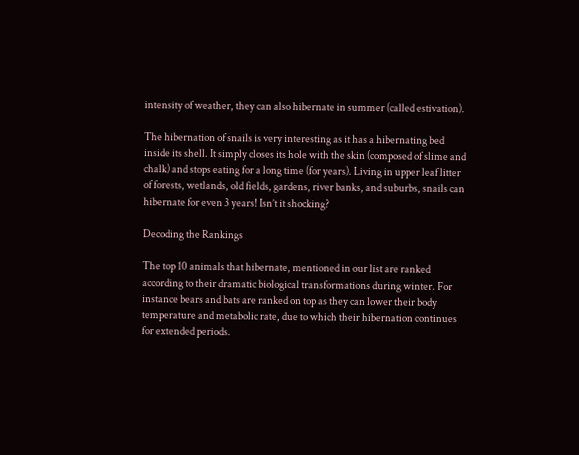intensity of weather, they can also hibernate in summer (called estivation).

The hibernation of snails is very interesting as it has a hibernating bed inside its shell. It simply closes its hole with the skin (composed of slime and chalk) and stops eating for a long time (for years). Living in upper leaf litter of forests, wetlands, old fields, gardens, river banks, and suburbs, snails can hibernate for even 3 years! Isn’t it shocking?

Decoding the Rankings

The top 10 animals that hibernate, mentioned in our list are ranked according to their dramatic biological transformations during winter. For instance bears and bats are ranked on top as they can lower their body temperature and metabolic rate, due to which their hibernation continues for extended periods.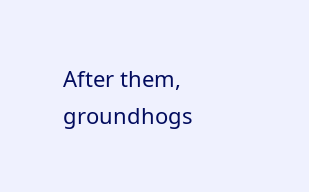After them, groundhogs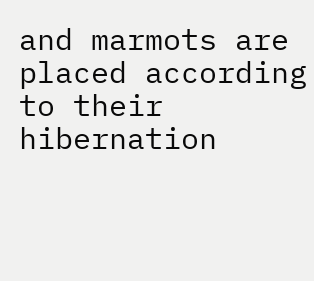and marmots are placed according to their hibernation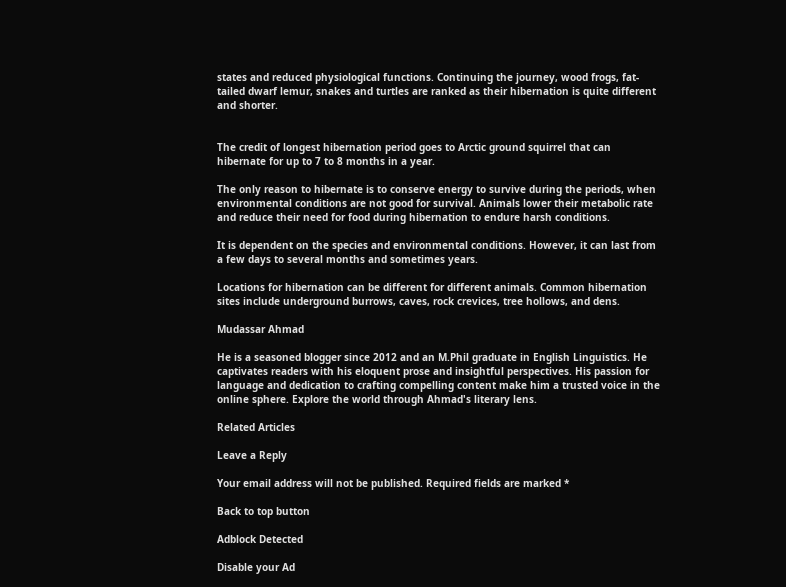states and reduced physiological functions. Continuing the journey, wood frogs, fat-tailed dwarf lemur, snakes and turtles are ranked as their hibernation is quite different and shorter.


The credit of longest hibernation period goes to Arctic ground squirrel that can hibernate for up to 7 to 8 months in a year.

The only reason to hibernate is to conserve energy to survive during the periods, when environmental conditions are not good for survival. Animals lower their metabolic rate and reduce their need for food during hibernation to endure harsh conditions.

It is dependent on the species and environmental conditions. However, it can last from a few days to several months and sometimes years.

Locations for hibernation can be different for different animals. Common hibernation sites include underground burrows, caves, rock crevices, tree hollows, and dens.

Mudassar Ahmad

He is a seasoned blogger since 2012 and an M.Phil graduate in English Linguistics. He captivates readers with his eloquent prose and insightful perspectives. His passion for language and dedication to crafting compelling content make him a trusted voice in the online sphere. Explore the world through Ahmad's literary lens.

Related Articles

Leave a Reply

Your email address will not be published. Required fields are marked *

Back to top button

Adblock Detected

Disable your Ad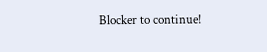Blocker to continue!